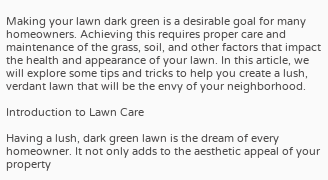Making your lawn dark green is a desirable goal for many homeowners. Achieving this requires proper care and maintenance of the grass, soil, and other factors that impact the health and appearance of your lawn. In this article, we will explore some tips and tricks to help you create a lush, verdant lawn that will be the envy of your neighborhood.

Introduction to Lawn Care

Having a lush, dark green lawn is the dream of every homeowner. It not only adds to the aesthetic appeal of your property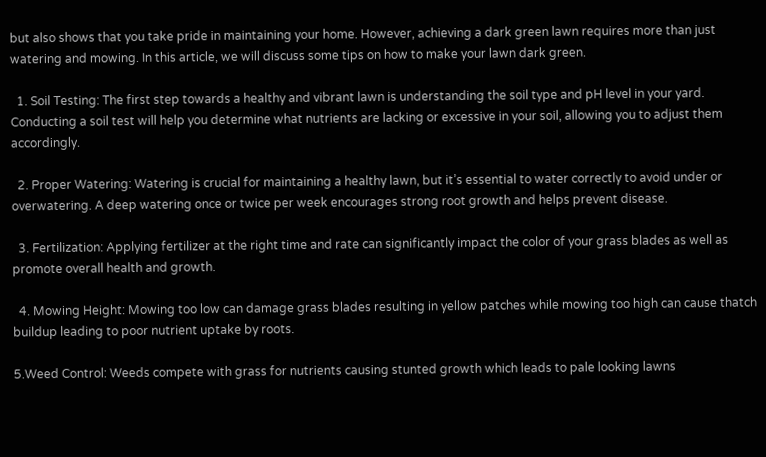but also shows that you take pride in maintaining your home. However, achieving a dark green lawn requires more than just watering and mowing. In this article, we will discuss some tips on how to make your lawn dark green.

  1. Soil Testing: The first step towards a healthy and vibrant lawn is understanding the soil type and pH level in your yard. Conducting a soil test will help you determine what nutrients are lacking or excessive in your soil, allowing you to adjust them accordingly.

  2. Proper Watering: Watering is crucial for maintaining a healthy lawn, but it’s essential to water correctly to avoid under or overwatering. A deep watering once or twice per week encourages strong root growth and helps prevent disease.

  3. Fertilization: Applying fertilizer at the right time and rate can significantly impact the color of your grass blades as well as promote overall health and growth.

  4. Mowing Height: Mowing too low can damage grass blades resulting in yellow patches while mowing too high can cause thatch buildup leading to poor nutrient uptake by roots.

5.Weed Control: Weeds compete with grass for nutrients causing stunted growth which leads to pale looking lawns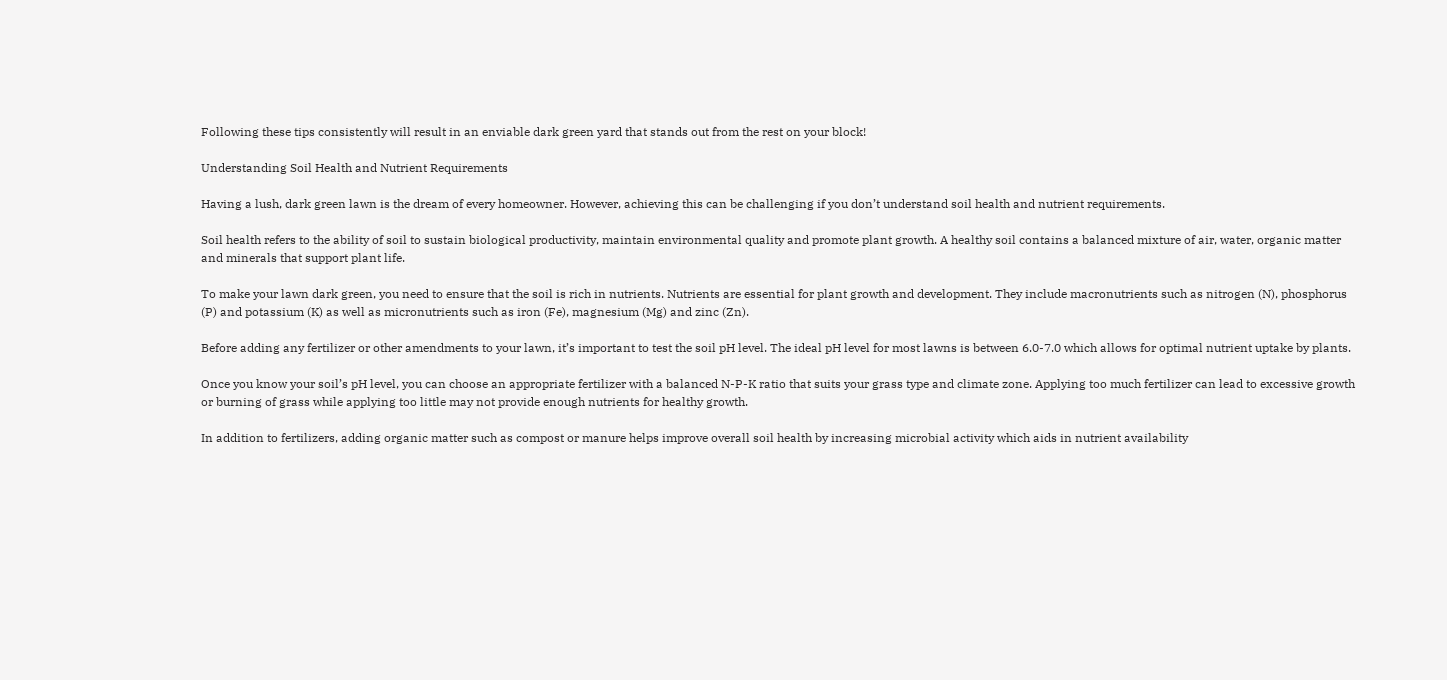Following these tips consistently will result in an enviable dark green yard that stands out from the rest on your block!

Understanding Soil Health and Nutrient Requirements

Having a lush, dark green lawn is the dream of every homeowner. However, achieving this can be challenging if you don’t understand soil health and nutrient requirements.

Soil health refers to the ability of soil to sustain biological productivity, maintain environmental quality and promote plant growth. A healthy soil contains a balanced mixture of air, water, organic matter and minerals that support plant life.

To make your lawn dark green, you need to ensure that the soil is rich in nutrients. Nutrients are essential for plant growth and development. They include macronutrients such as nitrogen (N), phosphorus (P) and potassium (K) as well as micronutrients such as iron (Fe), magnesium (Mg) and zinc (Zn).

Before adding any fertilizer or other amendments to your lawn, it’s important to test the soil pH level. The ideal pH level for most lawns is between 6.0-7.0 which allows for optimal nutrient uptake by plants.

Once you know your soil’s pH level, you can choose an appropriate fertilizer with a balanced N-P-K ratio that suits your grass type and climate zone. Applying too much fertilizer can lead to excessive growth or burning of grass while applying too little may not provide enough nutrients for healthy growth.

In addition to fertilizers, adding organic matter such as compost or manure helps improve overall soil health by increasing microbial activity which aids in nutrient availability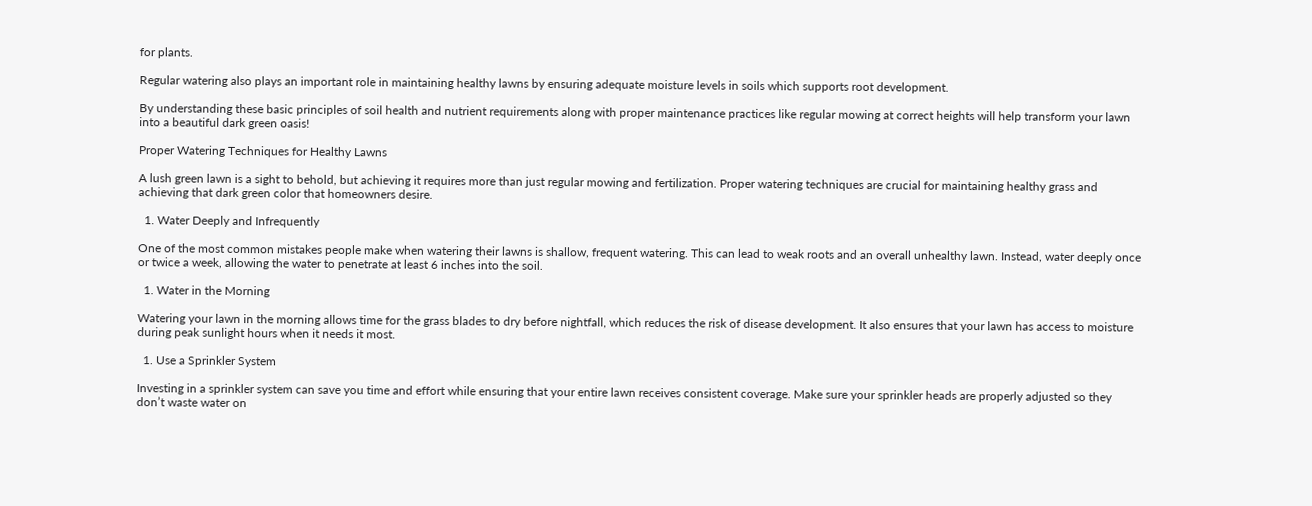for plants.

Regular watering also plays an important role in maintaining healthy lawns by ensuring adequate moisture levels in soils which supports root development.

By understanding these basic principles of soil health and nutrient requirements along with proper maintenance practices like regular mowing at correct heights will help transform your lawn into a beautiful dark green oasis!

Proper Watering Techniques for Healthy Lawns

A lush green lawn is a sight to behold, but achieving it requires more than just regular mowing and fertilization. Proper watering techniques are crucial for maintaining healthy grass and achieving that dark green color that homeowners desire.

  1. Water Deeply and Infrequently

One of the most common mistakes people make when watering their lawns is shallow, frequent watering. This can lead to weak roots and an overall unhealthy lawn. Instead, water deeply once or twice a week, allowing the water to penetrate at least 6 inches into the soil.

  1. Water in the Morning

Watering your lawn in the morning allows time for the grass blades to dry before nightfall, which reduces the risk of disease development. It also ensures that your lawn has access to moisture during peak sunlight hours when it needs it most.

  1. Use a Sprinkler System

Investing in a sprinkler system can save you time and effort while ensuring that your entire lawn receives consistent coverage. Make sure your sprinkler heads are properly adjusted so they don’t waste water on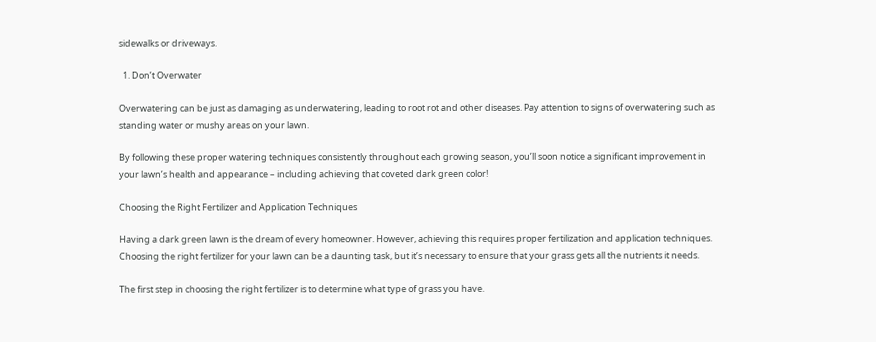sidewalks or driveways.

  1. Don’t Overwater

Overwatering can be just as damaging as underwatering, leading to root rot and other diseases. Pay attention to signs of overwatering such as standing water or mushy areas on your lawn.

By following these proper watering techniques consistently throughout each growing season, you’ll soon notice a significant improvement in your lawn’s health and appearance – including achieving that coveted dark green color!

Choosing the Right Fertilizer and Application Techniques

Having a dark green lawn is the dream of every homeowner. However, achieving this requires proper fertilization and application techniques. Choosing the right fertilizer for your lawn can be a daunting task, but it’s necessary to ensure that your grass gets all the nutrients it needs.

The first step in choosing the right fertilizer is to determine what type of grass you have.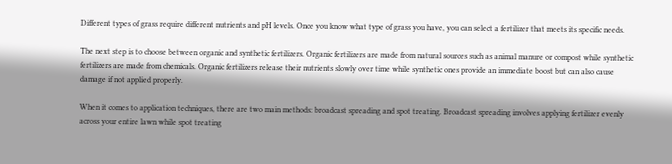Different types of grass require different nutrients and pH levels. Once you know what type of grass you have, you can select a fertilizer that meets its specific needs.

The next step is to choose between organic and synthetic fertilizers. Organic fertilizers are made from natural sources such as animal manure or compost while synthetic fertilizers are made from chemicals. Organic fertilizers release their nutrients slowly over time while synthetic ones provide an immediate boost but can also cause damage if not applied properly.

When it comes to application techniques, there are two main methods: broadcast spreading and spot treating. Broadcast spreading involves applying fertilizer evenly across your entire lawn while spot treating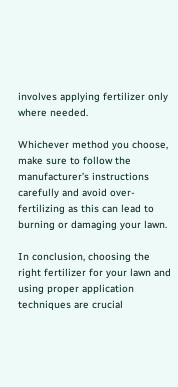involves applying fertilizer only where needed.

Whichever method you choose, make sure to follow the manufacturer’s instructions carefully and avoid over-fertilizing as this can lead to burning or damaging your lawn.

In conclusion, choosing the right fertilizer for your lawn and using proper application techniques are crucial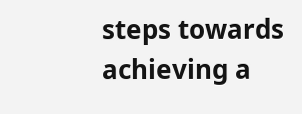steps towards achieving a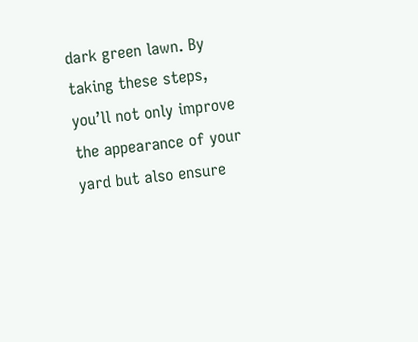dark green lawn. By taking these steps, you’ll not only improve the appearance of your yard but also ensure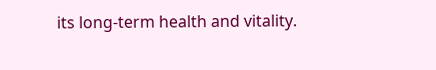its long-term health and vitality.